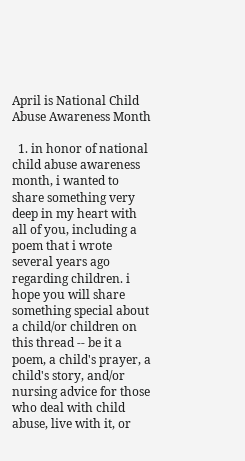April is National Child Abuse Awareness Month

  1. in honor of national child abuse awareness month, i wanted to share something very deep in my heart with all of you, including a poem that i wrote several years ago regarding children. i hope you will share something special about a child/or children on this thread -- be it a poem, a child's prayer, a child's story, and/or nursing advice for those who deal with child abuse, live with it, or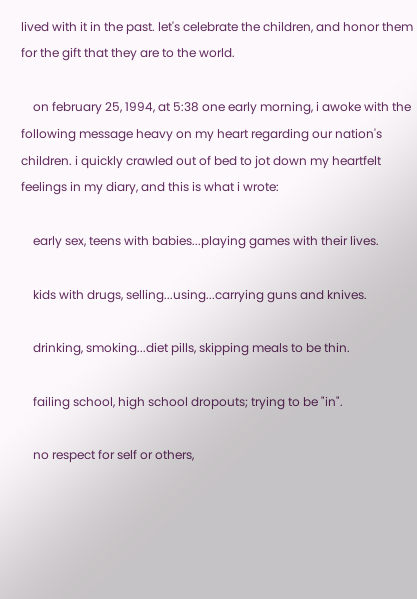lived with it in the past. let's celebrate the children, and honor them for the gift that they are to the world.

    on february 25, 1994, at 5:38 one early morning, i awoke with the following message heavy on my heart regarding our nation's children. i quickly crawled out of bed to jot down my heartfelt feelings in my diary, and this is what i wrote:

    early sex, teens with babies...playing games with their lives.

    kids with drugs, selling...using...carrying guns and knives.

    drinking, smoking...diet pills, skipping meals to be thin.

    failing school, high school dropouts; trying to be "in".

    no respect for self or others,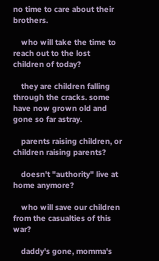no time to care about their brothers.

    who will take the time to reach out to the lost children of today?

    they are children falling through the cracks. some have now grown old and gone so far astray.

    parents raising children, or children raising parents?

    doesn't "authority" live at home anymore?

    who will save our children from the casualties of this war?

    daddy's gone, momma's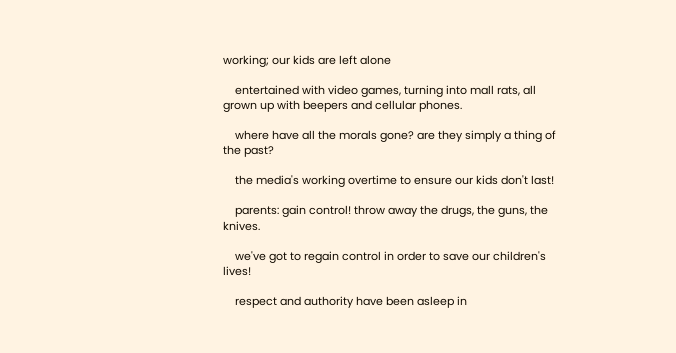working; our kids are left alone

    entertained with video games, turning into mall rats, all grown up with beepers and cellular phones.

    where have all the morals gone? are they simply a thing of the past?

    the media's working overtime to ensure our kids don't last!

    parents: gain control! throw away the drugs, the guns, the knives.

    we've got to regain control in order to save our children's lives!

    respect and authority have been asleep in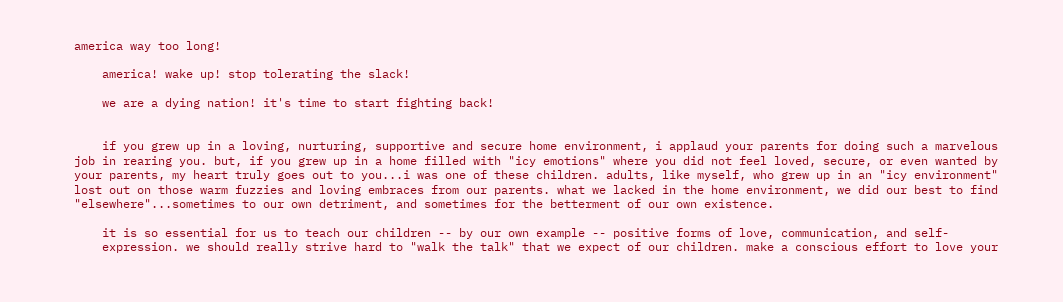america way too long!

    america! wake up! stop tolerating the slack!

    we are a dying nation! it's time to start fighting back!


    if you grew up in a loving, nurturing, supportive and secure home environment, i applaud your parents for doing such a marvelous job in rearing you. but, if you grew up in a home filled with "icy emotions" where you did not feel loved, secure, or even wanted by your parents, my heart truly goes out to you...i was one of these children. adults, like myself, who grew up in an "icy environment" lost out on those warm fuzzies and loving embraces from our parents. what we lacked in the home environment, we did our best to find "elsewhere"...sometimes to our own detriment, and sometimes for the betterment of our own existence.

    it is so essential for us to teach our children -- by our own example -- positive forms of love, communication, and self-
    expression. we should really strive hard to "walk the talk" that we expect of our children. make a conscious effort to love your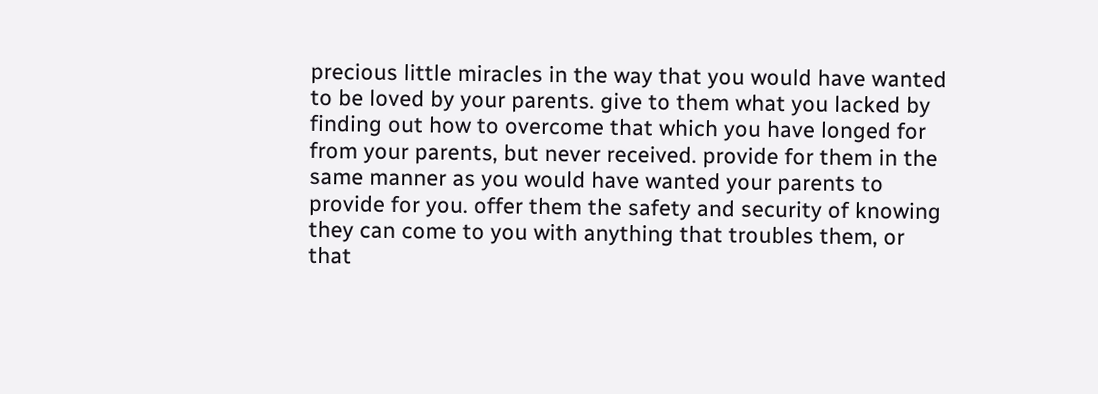precious little miracles in the way that you would have wanted to be loved by your parents. give to them what you lacked by finding out how to overcome that which you have longed for from your parents, but never received. provide for them in the same manner as you would have wanted your parents to provide for you. offer them the safety and security of knowing they can come to you with anything that troubles them, or that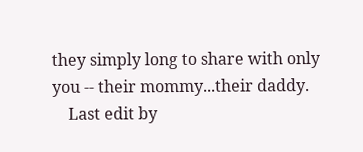they simply long to share with only you -- their mommy...their daddy.
    Last edit by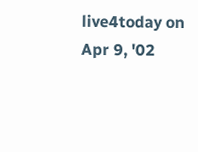live4today on Apr 9, '02